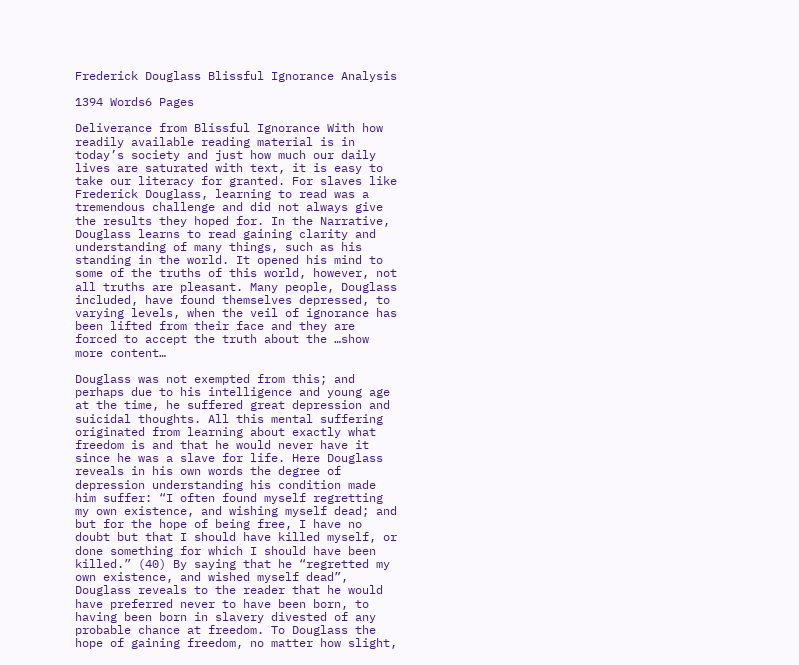Frederick Douglass Blissful Ignorance Analysis

1394 Words6 Pages

Deliverance from Blissful Ignorance With how readily available reading material is in today’s society and just how much our daily lives are saturated with text, it is easy to take our literacy for granted. For slaves like Frederick Douglass, learning to read was a tremendous challenge and did not always give the results they hoped for. In the Narrative, Douglass learns to read gaining clarity and understanding of many things, such as his standing in the world. It opened his mind to some of the truths of this world, however, not all truths are pleasant. Many people, Douglass included, have found themselves depressed, to varying levels, when the veil of ignorance has been lifted from their face and they are forced to accept the truth about the …show more content…

Douglass was not exempted from this; and perhaps due to his intelligence and young age at the time, he suffered great depression and suicidal thoughts. All this mental suffering originated from learning about exactly what freedom is and that he would never have it since he was a slave for life. Here Douglass reveals in his own words the degree of depression understanding his condition made him suffer: “I often found myself regretting my own existence, and wishing myself dead; and but for the hope of being free, I have no doubt but that I should have killed myself, or done something for which I should have been killed.” (40) By saying that he “regretted my own existence, and wished myself dead”, Douglass reveals to the reader that he would have preferred never to have been born, to having been born in slavery divested of any probable chance at freedom. To Douglass the hope of gaining freedom, no matter how slight,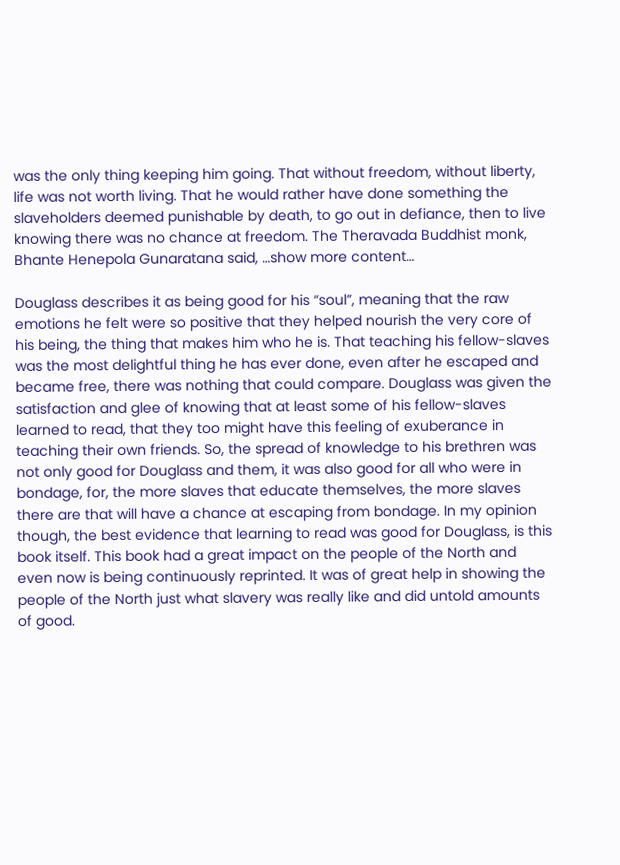was the only thing keeping him going. That without freedom, without liberty, life was not worth living. That he would rather have done something the slaveholders deemed punishable by death, to go out in defiance, then to live knowing there was no chance at freedom. The Theravada Buddhist monk, Bhante Henepola Gunaratana said, …show more content…

Douglass describes it as being good for his “soul”, meaning that the raw emotions he felt were so positive that they helped nourish the very core of his being, the thing that makes him who he is. That teaching his fellow-slaves was the most delightful thing he has ever done, even after he escaped and became free, there was nothing that could compare. Douglass was given the satisfaction and glee of knowing that at least some of his fellow-slaves learned to read, that they too might have this feeling of exuberance in teaching their own friends. So, the spread of knowledge to his brethren was not only good for Douglass and them, it was also good for all who were in bondage, for, the more slaves that educate themselves, the more slaves there are that will have a chance at escaping from bondage. In my opinion though, the best evidence that learning to read was good for Douglass, is this book itself. This book had a great impact on the people of the North and even now is being continuously reprinted. It was of great help in showing the people of the North just what slavery was really like and did untold amounts of good.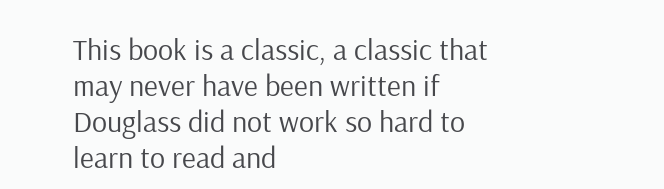This book is a classic, a classic that may never have been written if Douglass did not work so hard to learn to read and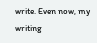write. Even now, my writing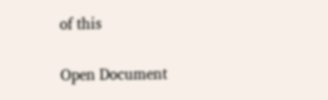of this

Open Document